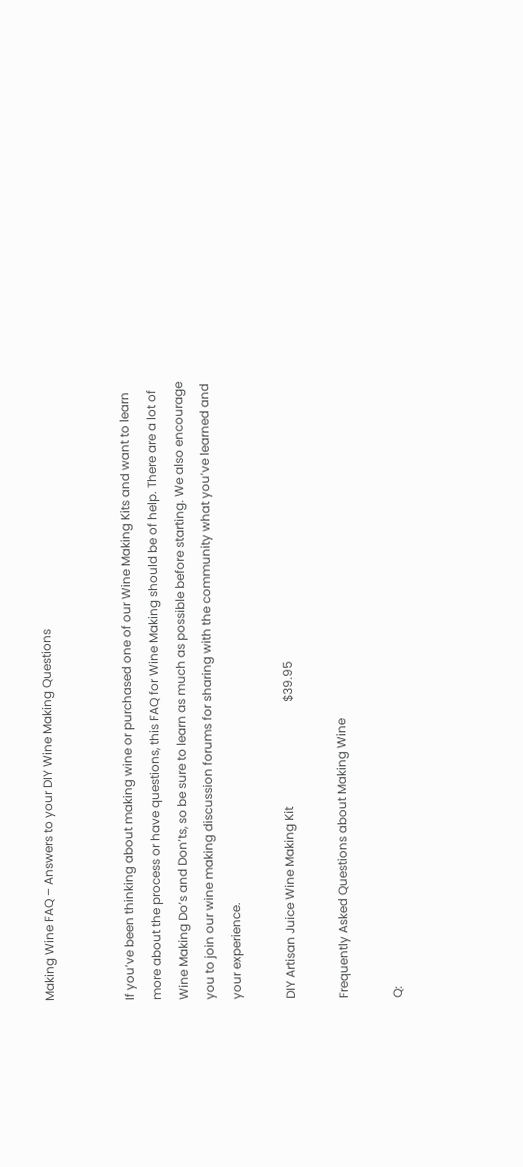Making Wine FAQ – Answers to your DIY Wine Making Questions


If you’ve been thinking about making wine or purchased one of our Wine Making Kits and want to learn more about the process or have questions, this FAQ for Wine Making should be of help. There are a lot of Wine Making Do’s and Don’ts, so be sure to learn as much as possible before starting. We also encourage you to join our wine making discussion forums for sharing with the community what you’ve learned and your experience.

DIY Artisan Juice Wine Making Kit                                   $39.95

Frequently Asked Questions about Making Wine

Q: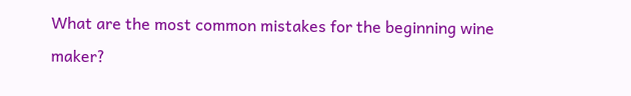What are the most common mistakes for the beginning wine maker?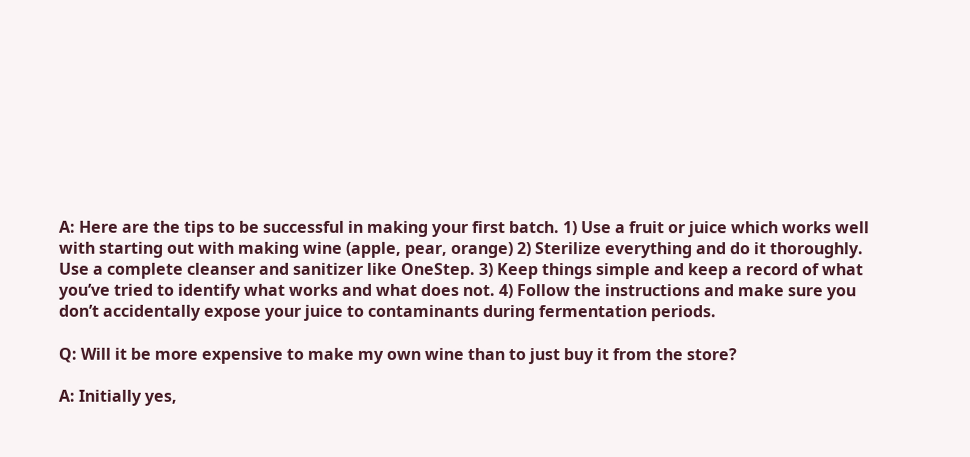A: Here are the tips to be successful in making your first batch. 1) Use a fruit or juice which works well with starting out with making wine (apple, pear, orange) 2) Sterilize everything and do it thoroughly. Use a complete cleanser and sanitizer like OneStep. 3) Keep things simple and keep a record of what you’ve tried to identify what works and what does not. 4) Follow the instructions and make sure you don’t accidentally expose your juice to contaminants during fermentation periods.

Q: Will it be more expensive to make my own wine than to just buy it from the store?

A: Initially yes,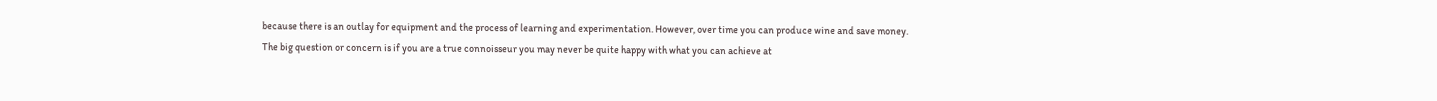because there is an outlay for equipment and the process of learning and experimentation. However, over time you can produce wine and save money. The big question or concern is if you are a true connoisseur you may never be quite happy with what you can achieve at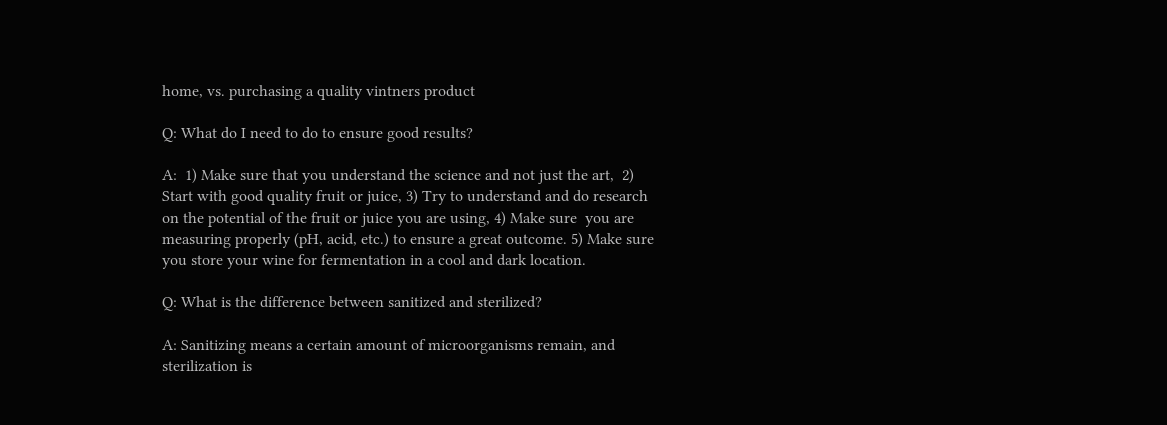home, vs. purchasing a quality vintners product

Q: What do I need to do to ensure good results?

A:  1) Make sure that you understand the science and not just the art,  2) Start with good quality fruit or juice, 3) Try to understand and do research on the potential of the fruit or juice you are using, 4) Make sure  you are measuring properly (pH, acid, etc.) to ensure a great outcome. 5) Make sure you store your wine for fermentation in a cool and dark location.

Q: What is the difference between sanitized and sterilized?

A: Sanitizing means a certain amount of microorganisms remain, and sterilization is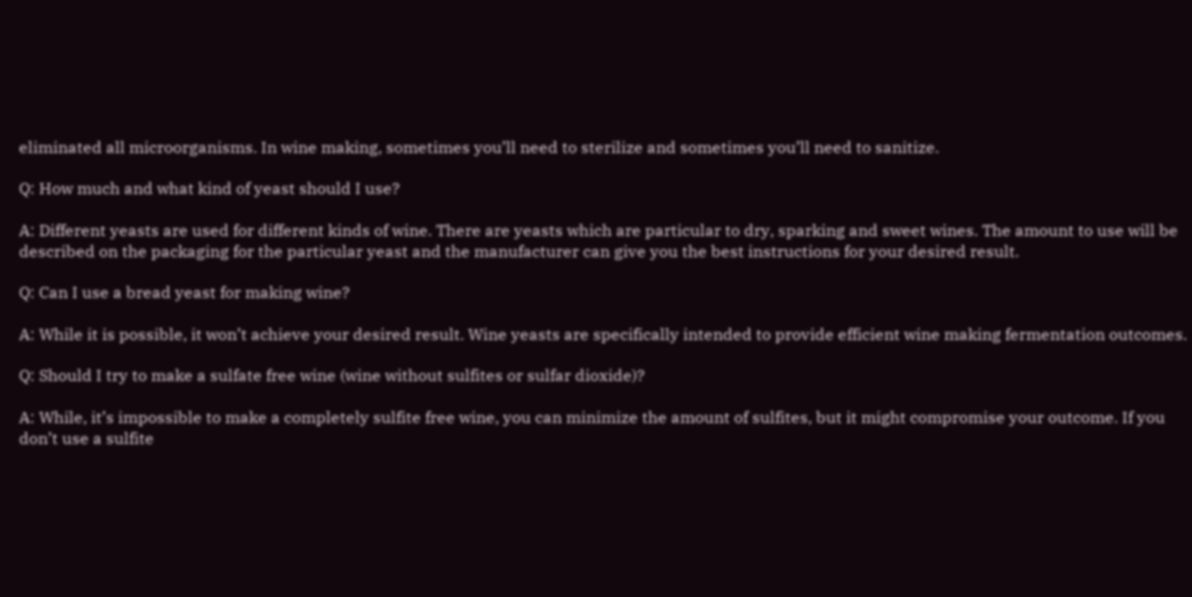eliminated all microorganisms. In wine making, sometimes you’ll need to sterilize and sometimes you’ll need to sanitize.

Q: How much and what kind of yeast should I use?

A: Different yeasts are used for different kinds of wine. There are yeasts which are particular to dry, sparking and sweet wines. The amount to use will be described on the packaging for the particular yeast and the manufacturer can give you the best instructions for your desired result.

Q: Can I use a bread yeast for making wine?

A: While it is possible, it won’t achieve your desired result. Wine yeasts are specifically intended to provide efficient wine making fermentation outcomes.

Q: Should I try to make a sulfate free wine (wine without sulfites or sulfar dioxide)?

A: While, it’s impossible to make a completely sulfite free wine, you can minimize the amount of sulfites, but it might compromise your outcome. If you don’t use a sulfite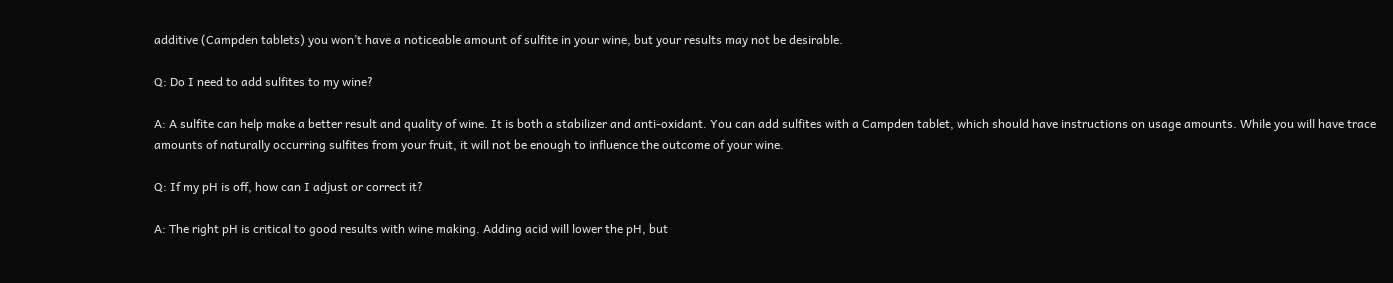additive (Campden tablets) you won’t have a noticeable amount of sulfite in your wine, but your results may not be desirable.

Q: Do I need to add sulfites to my wine?

A: A sulfite can help make a better result and quality of wine. It is both a stabilizer and anti-oxidant. You can add sulfites with a Campden tablet, which should have instructions on usage amounts. While you will have trace amounts of naturally occurring sulfites from your fruit, it will not be enough to influence the outcome of your wine.

Q: If my pH is off, how can I adjust or correct it?

A: The right pH is critical to good results with wine making. Adding acid will lower the pH, but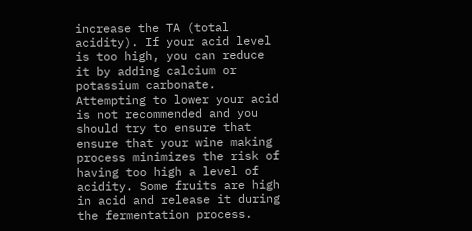increase the TA (total acidity). If your acid level is too high, you can reduce it by adding calcium or potassium carbonate. Attempting to lower your acid is not recommended and you should try to ensure that ensure that your wine making process minimizes the risk of having too high a level of acidity. Some fruits are high in acid and release it during the fermentation process.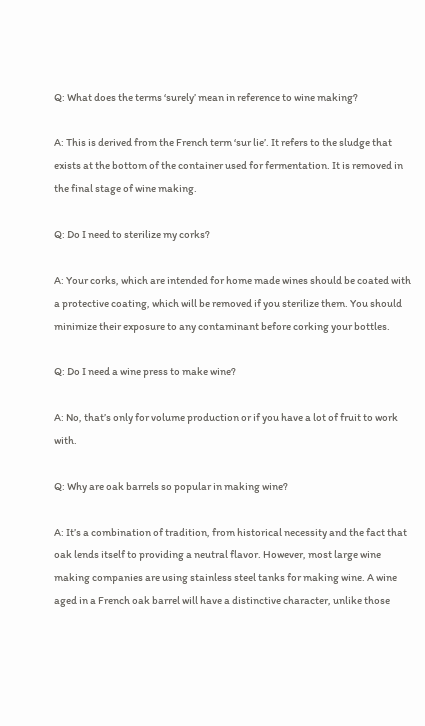Q: What does the terms ‘surely’ mean in reference to wine making?

A: This is derived from the French term ‘sur lie’. It refers to the sludge that exists at the bottom of the container used for fermentation. It is removed in the final stage of wine making.

Q: Do I need to sterilize my corks?

A: Your corks, which are intended for home made wines should be coated with a protective coating, which will be removed if you sterilize them. You should minimize their exposure to any contaminant before corking your bottles.

Q: Do I need a wine press to make wine?

A: No, that’s only for volume production or if you have a lot of fruit to work with.

Q: Why are oak barrels so popular in making wine?

A: It’s a combination of tradition, from historical necessity and the fact that oak lends itself to providing a neutral flavor. However, most large wine making companies are using stainless steel tanks for making wine. A wine aged in a French oak barrel will have a distinctive character, unlike those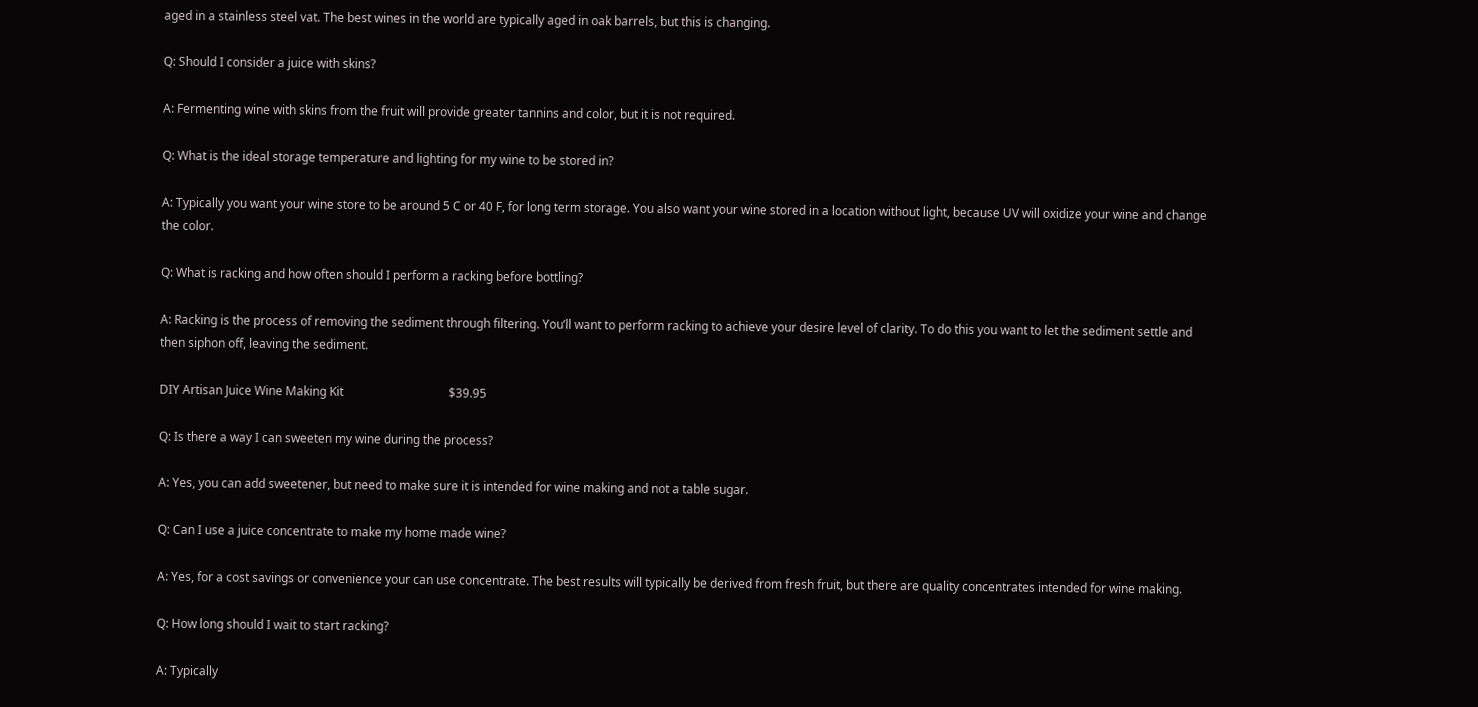aged in a stainless steel vat. The best wines in the world are typically aged in oak barrels, but this is changing.

Q: Should I consider a juice with skins?

A: Fermenting wine with skins from the fruit will provide greater tannins and color, but it is not required.

Q: What is the ideal storage temperature and lighting for my wine to be stored in?

A: Typically you want your wine store to be around 5 C or 40 F, for long term storage. You also want your wine stored in a location without light, because UV will oxidize your wine and change the color.

Q: What is racking and how often should I perform a racking before bottling?

A: Racking is the process of removing the sediment through filtering. You’ll want to perform racking to achieve your desire level of clarity. To do this you want to let the sediment settle and then siphon off, leaving the sediment.

DIY Artisan Juice Wine Making Kit                                   $39.95

Q: Is there a way I can sweeten my wine during the process?

A: Yes, you can add sweetener, but need to make sure it is intended for wine making and not a table sugar.

Q: Can I use a juice concentrate to make my home made wine?

A: Yes, for a cost savings or convenience your can use concentrate. The best results will typically be derived from fresh fruit, but there are quality concentrates intended for wine making.

Q: How long should I wait to start racking?

A: Typically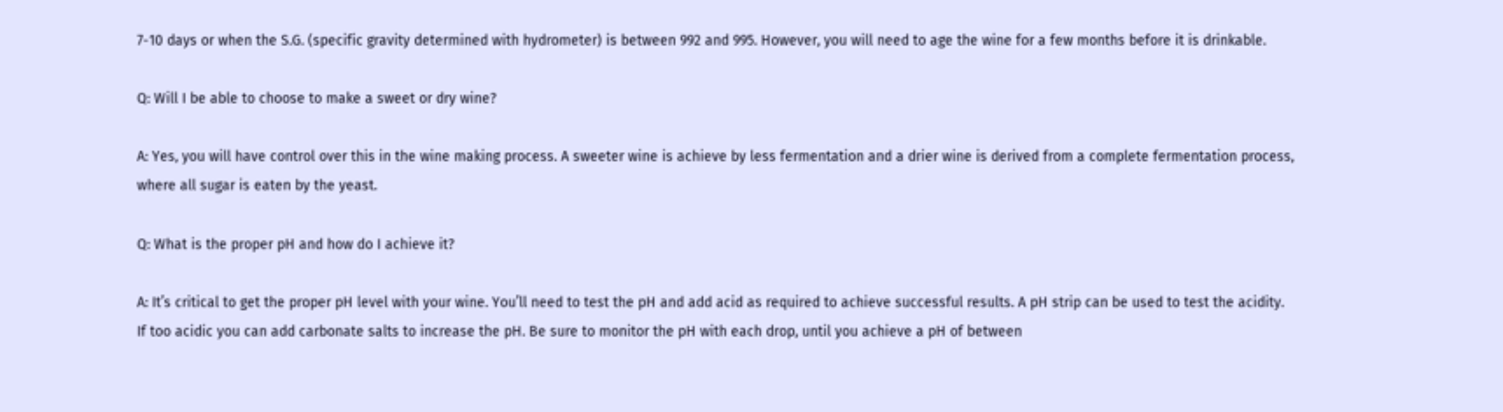7-10 days or when the S.G. (specific gravity determined with hydrometer) is between 992 and 995. However, you will need to age the wine for a few months before it is drinkable.

Q: Will I be able to choose to make a sweet or dry wine?

A: Yes, you will have control over this in the wine making process. A sweeter wine is achieve by less fermentation and a drier wine is derived from a complete fermentation process, where all sugar is eaten by the yeast.

Q: What is the proper pH and how do I achieve it?

A: It’s critical to get the proper pH level with your wine. You’ll need to test the pH and add acid as required to achieve successful results. A pH strip can be used to test the acidity. If too acidic you can add carbonate salts to increase the pH. Be sure to monitor the pH with each drop, until you achieve a pH of between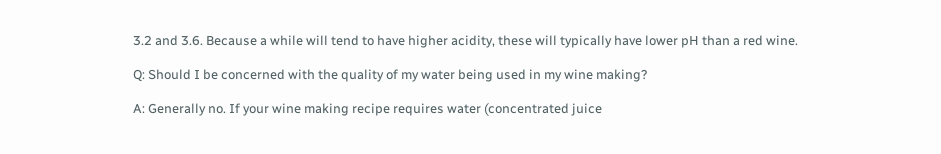3.2 and 3.6. Because a while will tend to have higher acidity, these will typically have lower pH than a red wine.

Q: Should I be concerned with the quality of my water being used in my wine making?

A: Generally no. If your wine making recipe requires water (concentrated juice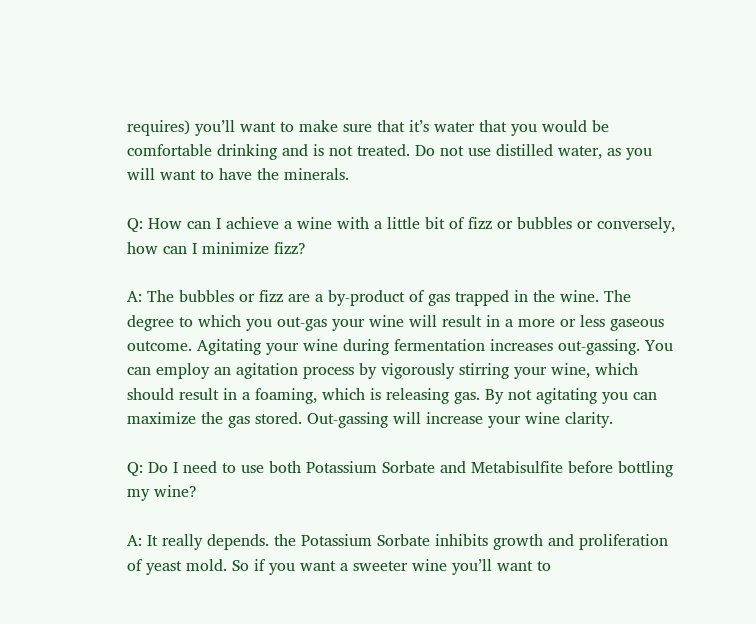requires) you’ll want to make sure that it’s water that you would be comfortable drinking and is not treated. Do not use distilled water, as you will want to have the minerals.

Q: How can I achieve a wine with a little bit of fizz or bubbles or conversely, how can I minimize fizz?

A: The bubbles or fizz are a by-product of gas trapped in the wine. The degree to which you out-gas your wine will result in a more or less gaseous outcome. Agitating your wine during fermentation increases out-gassing. You can employ an agitation process by vigorously stirring your wine, which should result in a foaming, which is releasing gas. By not agitating you can maximize the gas stored. Out-gassing will increase your wine clarity.

Q: Do I need to use both Potassium Sorbate and Metabisulfite before bottling my wine?

A: It really depends. the Potassium Sorbate inhibits growth and proliferation of yeast mold. So if you want a sweeter wine you’ll want to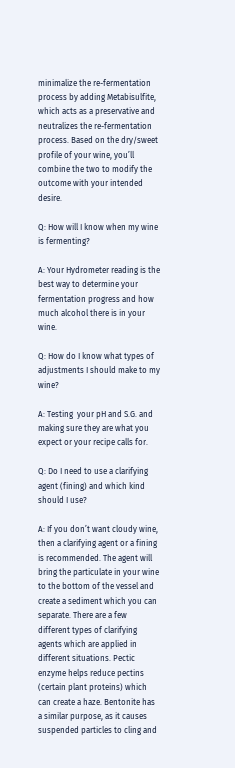minimalize the re-fermentation process by adding Metabisulfite, which acts as a preservative and neutralizes the re-fermentation process. Based on the dry/sweet profile of your wine, you’ll combine the two to modify the outcome with your intended desire.

Q: How will I know when my wine is fermenting?

A: Your Hydrometer reading is the best way to determine your fermentation progress and how much alcohol there is in your wine.

Q: How do I know what types of adjustments I should make to my wine?

A: Testing  your pH and S.G. and making sure they are what you expect or your recipe calls for.

Q: Do I need to use a clarifying agent (fining) and which kind should I use?

A: If you don’t want cloudy wine, then a clarifying agent or a fining is recommended. The agent will bring the particulate in your wine to the bottom of the vessel and create a sediment which you can separate. There are a few different types of clarifying agents which are applied in different situations. Pectic enzyme helps reduce pectins (certain plant proteins) which can create a haze. Bentonite has a similar purpose, as it causes suspended particles to cling and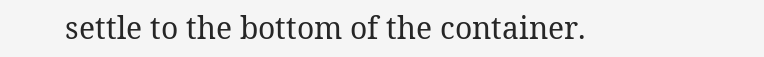settle to the bottom of the container.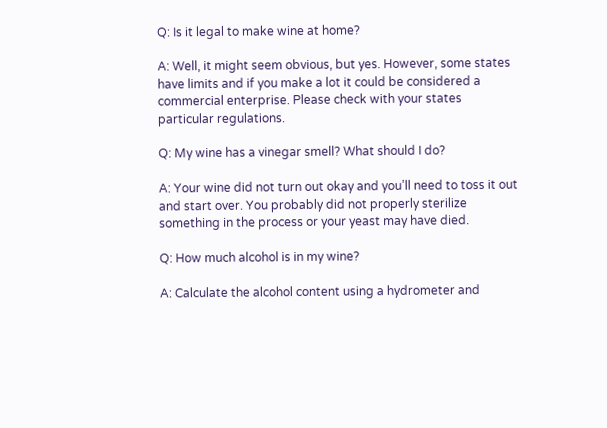Q: Is it legal to make wine at home?

A: Well, it might seem obvious, but yes. However, some states have limits and if you make a lot it could be considered a commercial enterprise. Please check with your states particular regulations.

Q: My wine has a vinegar smell? What should I do?

A: Your wine did not turn out okay and you’ll need to toss it out and start over. You probably did not properly sterilize something in the process or your yeast may have died.

Q: How much alcohol is in my wine?

A: Calculate the alcohol content using a hydrometer and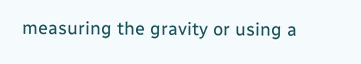measuring the gravity or using a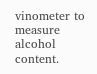vinometer to measure alcohol content.